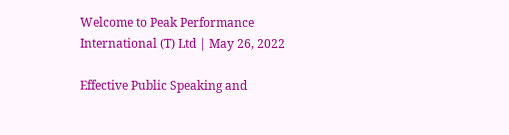Welcome to Peak Performance International (T) Ltd | May 26, 2022

Effective Public Speaking and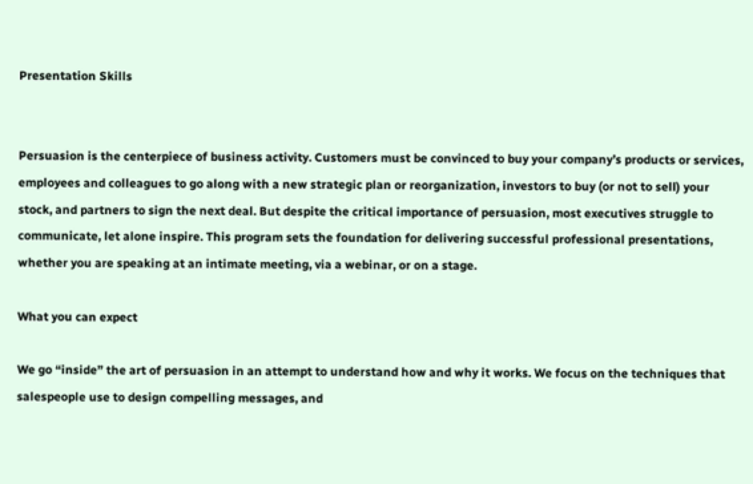Presentation Skills


Persuasion is the centerpiece of business activity. Customers must be convinced to buy your company’s products or services, employees and colleagues to go along with a new strategic plan or reorganization, investors to buy (or not to sell) your stock, and partners to sign the next deal. But despite the critical importance of persuasion, most executives struggle to communicate, let alone inspire. This program sets the foundation for delivering successful professional presentations, whether you are speaking at an intimate meeting, via a webinar, or on a stage.

What you can expect

We go “inside” the art of persuasion in an attempt to understand how and why it works. We focus on the techniques that salespeople use to design compelling messages, and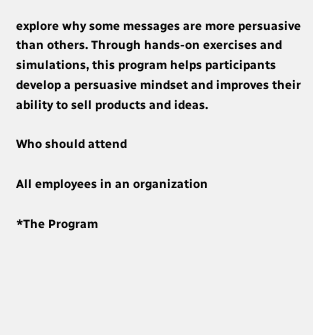explore why some messages are more persuasive than others. Through hands-on exercises and simulations, this program helps participants develop a persuasive mindset and improves their ability to sell products and ideas.

Who should attend

All employees in an organization

*The Program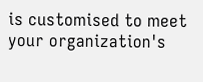is customised to meet your organization's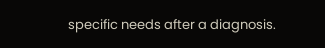specific needs after a diagnosis.